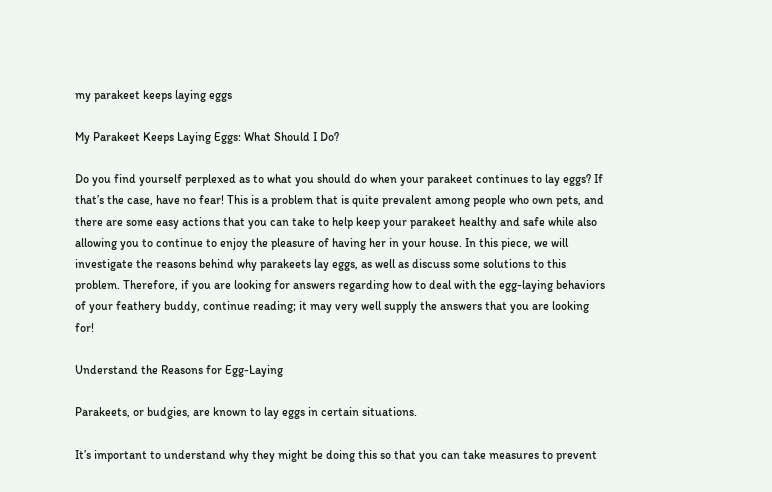my parakeet keeps laying eggs

My Parakeet Keeps Laying Eggs: What Should I Do?

Do you find yourself perplexed as to what you should do when your parakeet continues to lay eggs? If that’s the case, have no fear! This is a problem that is quite prevalent among people who own pets, and there are some easy actions that you can take to help keep your parakeet healthy and safe while also allowing you to continue to enjoy the pleasure of having her in your house. In this piece, we will investigate the reasons behind why parakeets lay eggs, as well as discuss some solutions to this problem. Therefore, if you are looking for answers regarding how to deal with the egg-laying behaviors of your feathery buddy, continue reading; it may very well supply the answers that you are looking for!

Understand the Reasons for Egg-Laying

Parakeets, or budgies, are known to lay eggs in certain situations.

It’s important to understand why they might be doing this so that you can take measures to prevent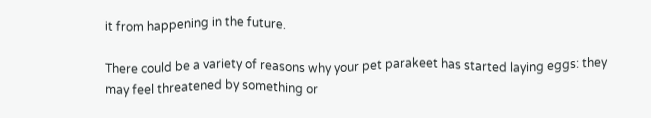it from happening in the future.

There could be a variety of reasons why your pet parakeet has started laying eggs: they may feel threatened by something or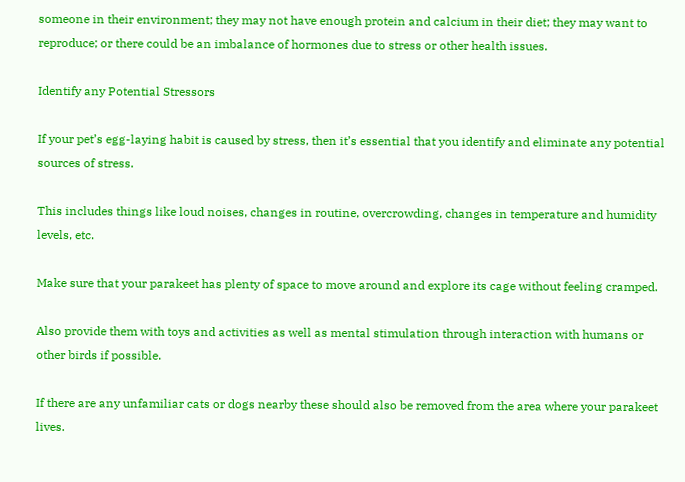someone in their environment; they may not have enough protein and calcium in their diet; they may want to reproduce; or there could be an imbalance of hormones due to stress or other health issues.

Identify any Potential Stressors

If your pet’s egg-laying habit is caused by stress, then it’s essential that you identify and eliminate any potential sources of stress.

This includes things like loud noises, changes in routine, overcrowding, changes in temperature and humidity levels, etc.

Make sure that your parakeet has plenty of space to move around and explore its cage without feeling cramped.

Also provide them with toys and activities as well as mental stimulation through interaction with humans or other birds if possible.

If there are any unfamiliar cats or dogs nearby these should also be removed from the area where your parakeet lives.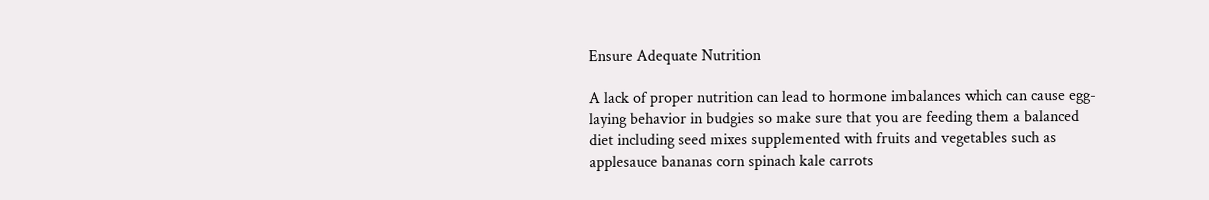Ensure Adequate Nutrition

A lack of proper nutrition can lead to hormone imbalances which can cause egg-laying behavior in budgies so make sure that you are feeding them a balanced diet including seed mixes supplemented with fruits and vegetables such as applesauce bananas corn spinach kale carrots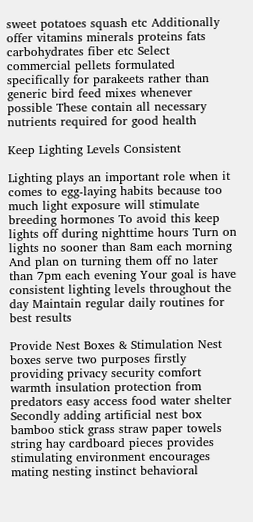sweet potatoes squash etc Additionally offer vitamins minerals proteins fats carbohydrates fiber etc Select commercial pellets formulated specifically for parakeets rather than generic bird feed mixes whenever possible These contain all necessary nutrients required for good health

Keep Lighting Levels Consistent

Lighting plays an important role when it comes to egg-laying habits because too much light exposure will stimulate breeding hormones To avoid this keep lights off during nighttime hours Turn on lights no sooner than 8am each morning And plan on turning them off no later than 7pm each evening Your goal is have consistent lighting levels throughout the day Maintain regular daily routines for best results

Provide Nest Boxes & Stimulation Nest boxes serve two purposes firstly providing privacy security comfort warmth insulation protection from predators easy access food water shelter Secondly adding artificial nest box bamboo stick grass straw paper towels string hay cardboard pieces provides stimulating environment encourages mating nesting instinct behavioral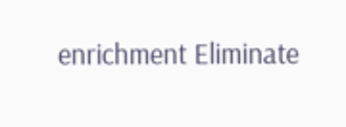enrichment Eliminate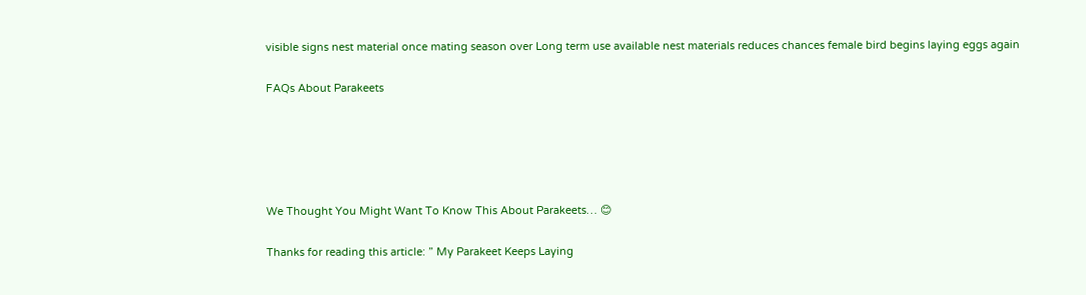visible signs nest material once mating season over Long term use available nest materials reduces chances female bird begins laying eggs again

FAQs About Parakeets





We Thought You Might Want To Know This About Parakeets… 😊

Thanks for reading this article: ” My Parakeet Keeps Laying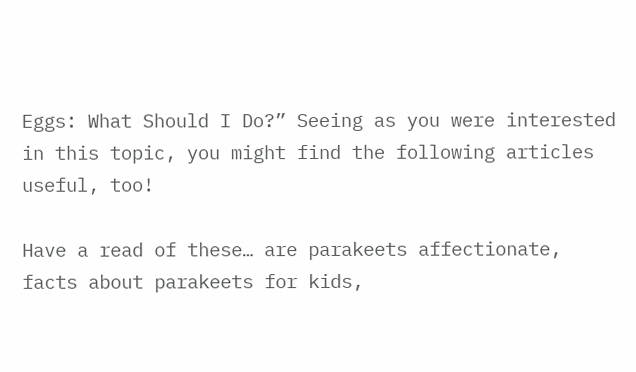Eggs: What Should I Do?” Seeing as you were interested in this topic, you might find the following articles useful, too!

Have a read of these… are parakeets affectionate,
facts about parakeets for kids,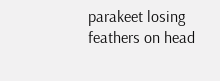parakeet losing feathers on head